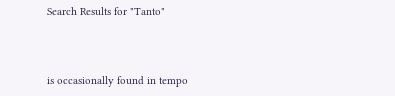Search Results for "Tanto"



is occasionally found in tempo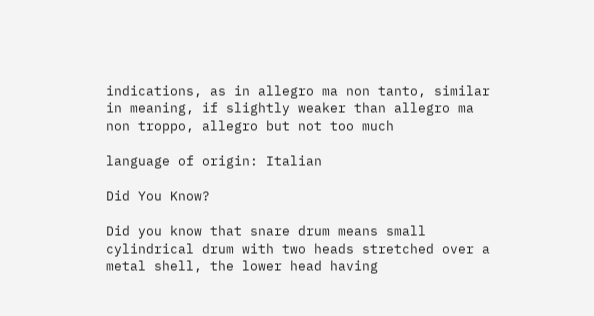indications, as in allegro ma non tanto, similar in meaning, if slightly weaker than allegro ma non troppo, allegro but not too much

language of origin: Italian

Did You Know?

Did you know that snare drum means small cylindrical drum with two heads stretched over a metal shell, the lower head having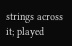strings across it; played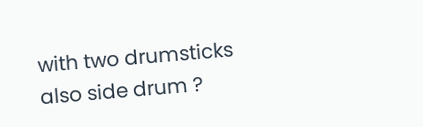with two drumsticks also side drum ?